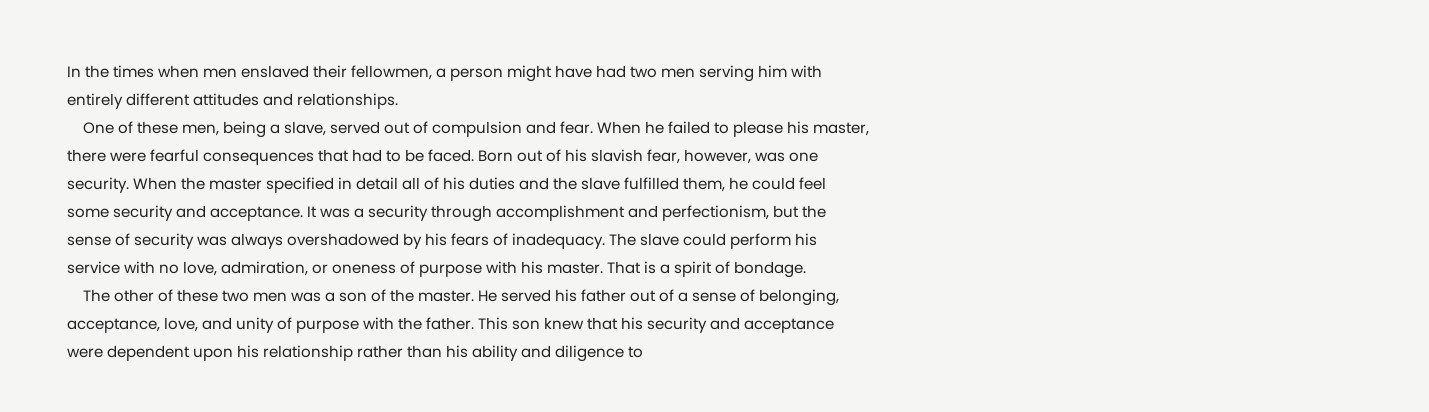In the times when men enslaved their fellowmen, a person might have had two men serving him with entirely different attitudes and relationships.
    One of these men, being a slave, served out of compulsion and fear. When he failed to please his master, there were fearful consequences that had to be faced. Born out of his slavish fear, however, was one security. When the master specified in detail all of his duties and the slave fulfilled them, he could feel some security and acceptance. It was a security through accomplishment and perfectionism, but the sense of security was always overshadowed by his fears of inadequacy. The slave could perform his service with no love, admiration, or oneness of purpose with his master. That is a spirit of bondage.
    The other of these two men was a son of the master. He served his father out of a sense of belonging, acceptance, love, and unity of purpose with the father. This son knew that his security and acceptance were dependent upon his relationship rather than his ability and diligence to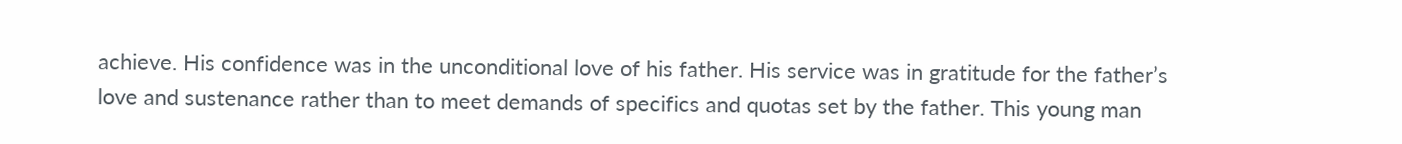achieve. His confidence was in the unconditional love of his father. His service was in gratitude for the father’s love and sustenance rather than to meet demands of specifics and quotas set by the father. This young man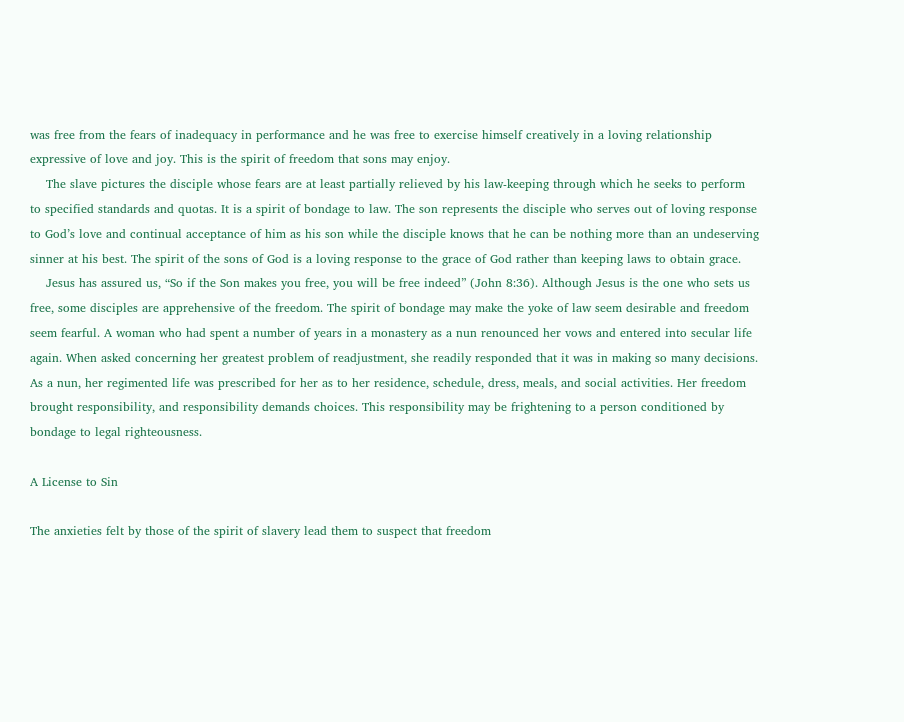was free from the fears of inadequacy in performance and he was free to exercise himself creatively in a loving relationship expressive of love and joy. This is the spirit of freedom that sons may enjoy.
    The slave pictures the disciple whose fears are at least partially relieved by his law-keeping through which he seeks to perform to specified standards and quotas. It is a spirit of bondage to law. The son represents the disciple who serves out of loving response to God’s love and continual acceptance of him as his son while the disciple knows that he can be nothing more than an undeserving sinner at his best. The spirit of the sons of God is a loving response to the grace of God rather than keeping laws to obtain grace.
    Jesus has assured us, “So if the Son makes you free, you will be free indeed” (John 8:36). Although Jesus is the one who sets us free, some disciples are apprehensive of the freedom. The spirit of bondage may make the yoke of law seem desirable and freedom seem fearful. A woman who had spent a number of years in a monastery as a nun renounced her vows and entered into secular life again. When asked concerning her greatest problem of readjustment, she readily responded that it was in making so many decisions. As a nun, her regimented life was prescribed for her as to her residence, schedule, dress, meals, and social activities. Her freedom brought responsibility, and responsibility demands choices. This responsibility may be frightening to a person conditioned by bondage to legal righteousness.

A License to Sin

The anxieties felt by those of the spirit of slavery lead them to suspect that freedom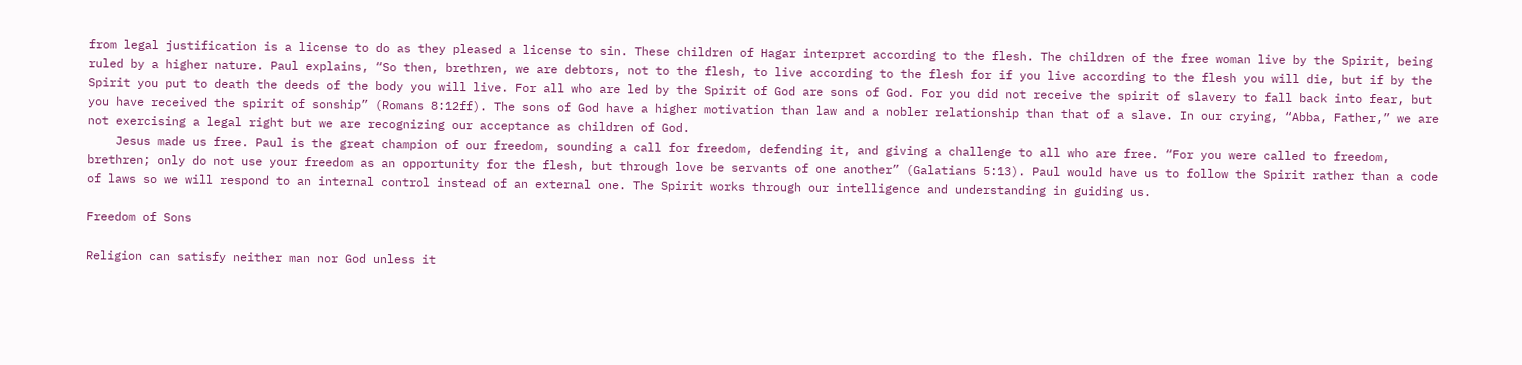from legal justification is a license to do as they pleased a license to sin. These children of Hagar interpret according to the flesh. The children of the free woman live by the Spirit, being ruled by a higher nature. Paul explains, “So then, brethren, we are debtors, not to the flesh, to live according to the flesh for if you live according to the flesh you will die, but if by the Spirit you put to death the deeds of the body you will live. For all who are led by the Spirit of God are sons of God. For you did not receive the spirit of slavery to fall back into fear, but you have received the spirit of sonship” (Romans 8:12ff). The sons of God have a higher motivation than law and a nobler relationship than that of a slave. In our crying, “Abba, Father,” we are not exercising a legal right but we are recognizing our acceptance as children of God.
    Jesus made us free. Paul is the great champion of our freedom, sounding a call for freedom, defending it, and giving a challenge to all who are free. “For you were called to freedom, brethren; only do not use your freedom as an opportunity for the flesh, but through love be servants of one another” (Galatians 5:13). Paul would have us to follow the Spirit rather than a code of laws so we will respond to an internal control instead of an external one. The Spirit works through our intelligence and understanding in guiding us.

Freedom of Sons

Religion can satisfy neither man nor God unless it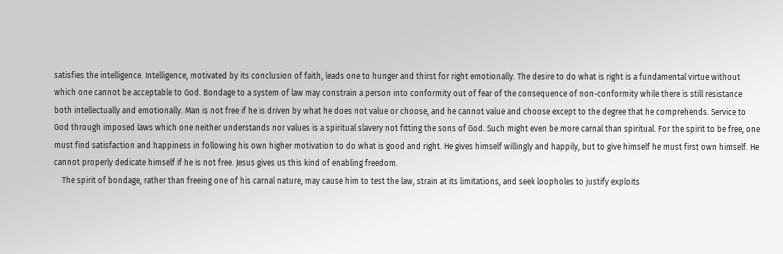satisfies the intelligence. Intelligence, motivated by its conclusion of faith, leads one to hunger and thirst for right emotionally. The desire to do what is right is a fundamental virtue without which one cannot be acceptable to God. Bondage to a system of law may constrain a person into conformity out of fear of the consequence of non-conformity while there is still resistance both intellectually and emotionally. Man is not free if he is driven by what he does not value or choose, and he cannot value and choose except to the degree that he comprehends. Service to God through imposed laws which one neither understands nor values is a spiritual slavery not fitting the sons of God. Such might even be more carnal than spiritual. For the spirit to be free, one must find satisfaction and happiness in following his own higher motivation to do what is good and right. He gives himself willingly and happily, but to give himself he must first own himself. He cannot properly dedicate himself if he is not free. Jesus gives us this kind of enabling freedom.
    The spirit of bondage, rather than freeing one of his carnal nature, may cause him to test the law, strain at its limitations, and seek loopholes to justify exploits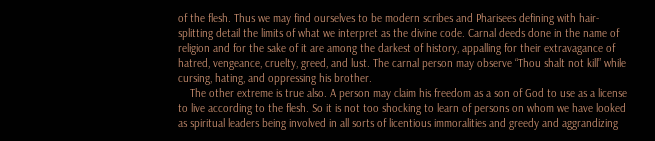of the flesh. Thus we may find ourselves to be modern scribes and Pharisees defining with hair-splitting detail the limits of what we interpret as the divine code. Carnal deeds done in the name of religion and for the sake of it are among the darkest of history, appalling for their extravagance of hatred, vengeance, cruelty, greed, and lust. The carnal person may observe “Thou shalt not kill” while cursing, hating, and oppressing his brother.
    The other extreme is true also. A person may claim his freedom as a son of God to use as a license to live according to the flesh. So it is not too shocking to learn of persons on whom we have looked as spiritual leaders being involved in all sorts of licentious immoralities and greedy and aggrandizing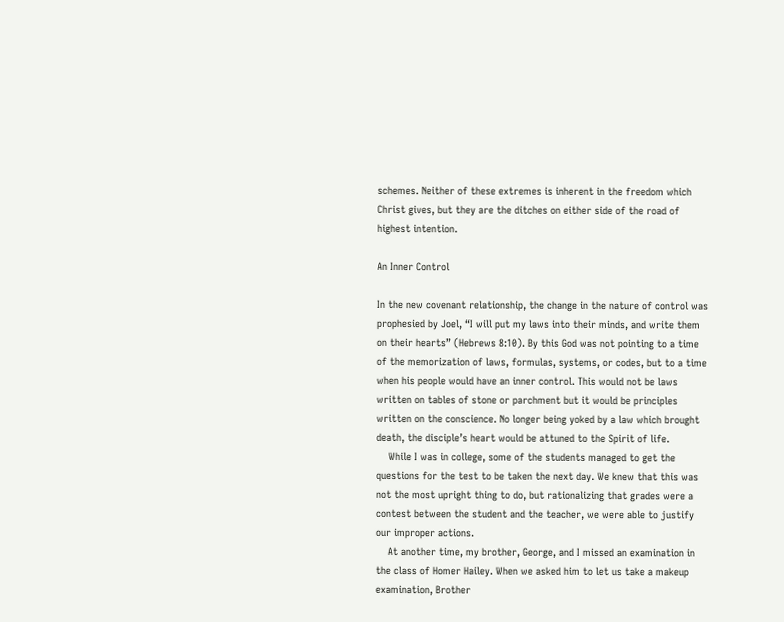schemes. Neither of these extremes is inherent in the freedom which Christ gives, but they are the ditches on either side of the road of highest intention.

An Inner Control

In the new covenant relationship, the change in the nature of control was prophesied by Joel, “I will put my laws into their minds, and write them on their hearts” (Hebrews 8:10). By this God was not pointing to a time of the memorization of laws, formulas, systems, or codes, but to a time when his people would have an inner control. This would not be laws written on tables of stone or parchment but it would be principles written on the conscience. No longer being yoked by a law which brought death, the disciple’s heart would be attuned to the Spirit of life.
    While I was in college, some of the students managed to get the questions for the test to be taken the next day. We knew that this was not the most upright thing to do, but rationalizing that grades were a contest between the student and the teacher, we were able to justify our improper actions.
    At another time, my brother, George, and I missed an examination in the class of Homer Hailey. When we asked him to let us take a makeup examination, Brother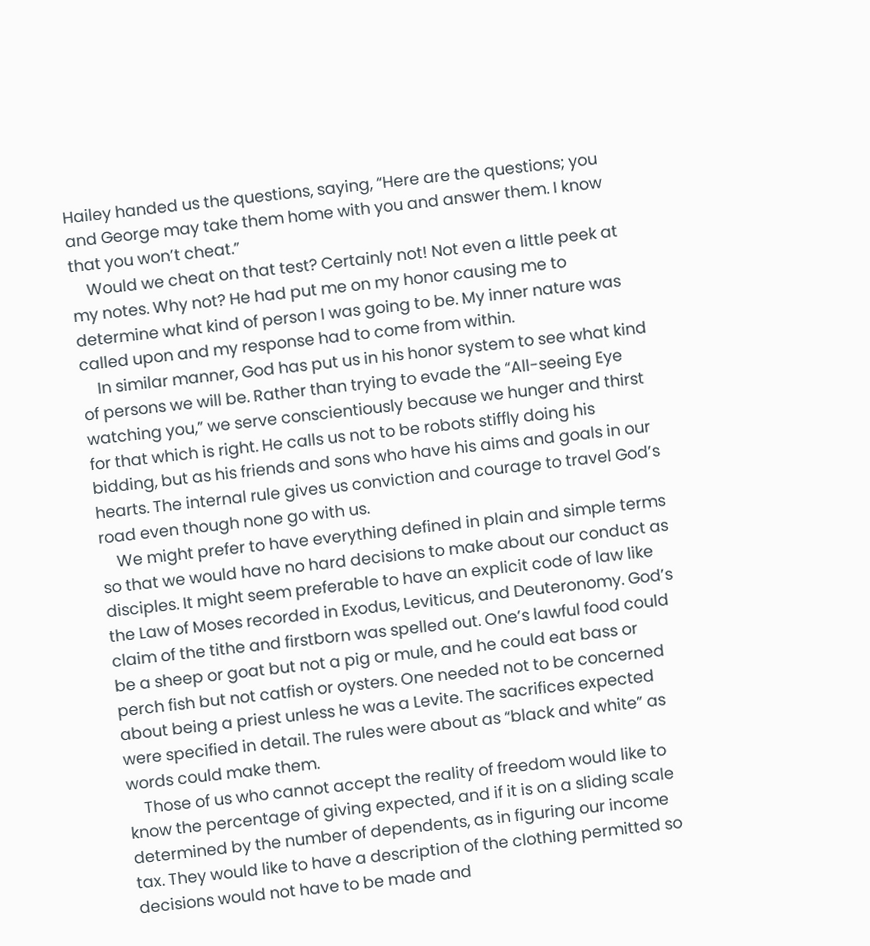Hailey handed us the questions, saying, “Here are the questions; you and George may take them home with you and answer them. I know that you won’t cheat.”
    Would we cheat on that test? Certainly not! Not even a little peek at my notes. Why not? He had put me on my honor causing me to determine what kind of person I was going to be. My inner nature was called upon and my response had to come from within.
    In similar manner, God has put us in his honor system to see what kind of persons we will be. Rather than trying to evade the “All-seeing Eye watching you,” we serve conscientiously because we hunger and thirst for that which is right. He calls us not to be robots stiffly doing his bidding, but as his friends and sons who have his aims and goals in our hearts. The internal rule gives us conviction and courage to travel God’s road even though none go with us.
    We might prefer to have everything defined in plain and simple terms so that we would have no hard decisions to make about our conduct as disciples. It might seem preferable to have an explicit code of law like the Law of Moses recorded in Exodus, Leviticus, and Deuteronomy. God’s claim of the tithe and firstborn was spelled out. One’s lawful food could be a sheep or goat but not a pig or mule, and he could eat bass or perch fish but not catfish or oysters. One needed not to be concerned about being a priest unless he was a Levite. The sacrifices expected were specified in detail. The rules were about as “black and white” as words could make them.
    Those of us who cannot accept the reality of freedom would like to know the percentage of giving expected, and if it is on a sliding scale determined by the number of dependents, as in figuring our income tax. They would like to have a description of the clothing permitted so decisions would not have to be made and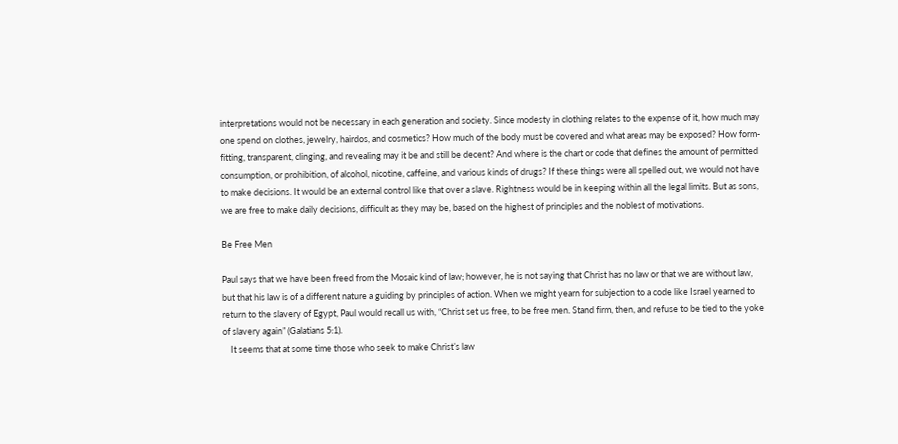interpretations would not be necessary in each generation and society. Since modesty in clothing relates to the expense of it, how much may one spend on clothes, jewelry, hairdos, and cosmetics? How much of the body must be covered and what areas may be exposed? How form-fitting, transparent, clinging, and revealing may it be and still be decent? And where is the chart or code that defines the amount of permitted consumption, or prohibition, of alcohol, nicotine, caffeine, and various kinds of drugs? If these things were all spelled out, we would not have to make decisions. It would be an external control like that over a slave. Rightness would be in keeping within all the legal limits. But as sons, we are free to make daily decisions, difficult as they may be, based on the highest of principles and the noblest of motivations.

Be Free Men

Paul says that we have been freed from the Mosaic kind of law; however, he is not saying that Christ has no law or that we are without law, but that his law is of a different nature a guiding by principles of action. When we might yearn for subjection to a code like Israel yearned to return to the slavery of Egypt, Paul would recall us with, “Christ set us free, to be free men. Stand firm, then, and refuse to be tied to the yoke of slavery again” (Galatians 5:1).
    It seems that at some time those who seek to make Christ’s law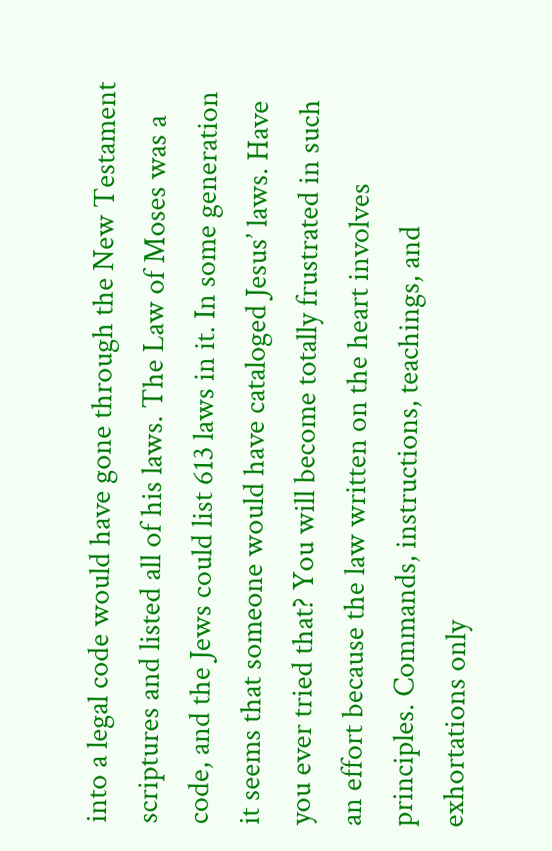into a legal code would have gone through the New Testament scriptures and listed all of his laws. The Law of Moses was a code, and the Jews could list 613 laws in it. In some generation it seems that someone would have cataloged Jesus’ laws. Have you ever tried that? You will become totally frustrated in such an effort because the law written on the heart involves principles. Commands, instructions, teachings, and exhortations only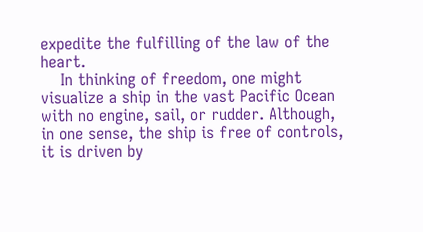expedite the fulfilling of the law of the heart.
    In thinking of freedom, one might visualize a ship in the vast Pacific Ocean with no engine, sail, or rudder. Although, in one sense, the ship is free of controls, it is driven by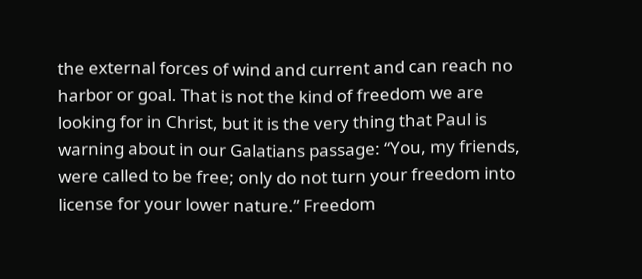the external forces of wind and current and can reach no harbor or goal. That is not the kind of freedom we are looking for in Christ, but it is the very thing that Paul is warning about in our Galatians passage: “You, my friends, were called to be free; only do not turn your freedom into license for your lower nature.” Freedom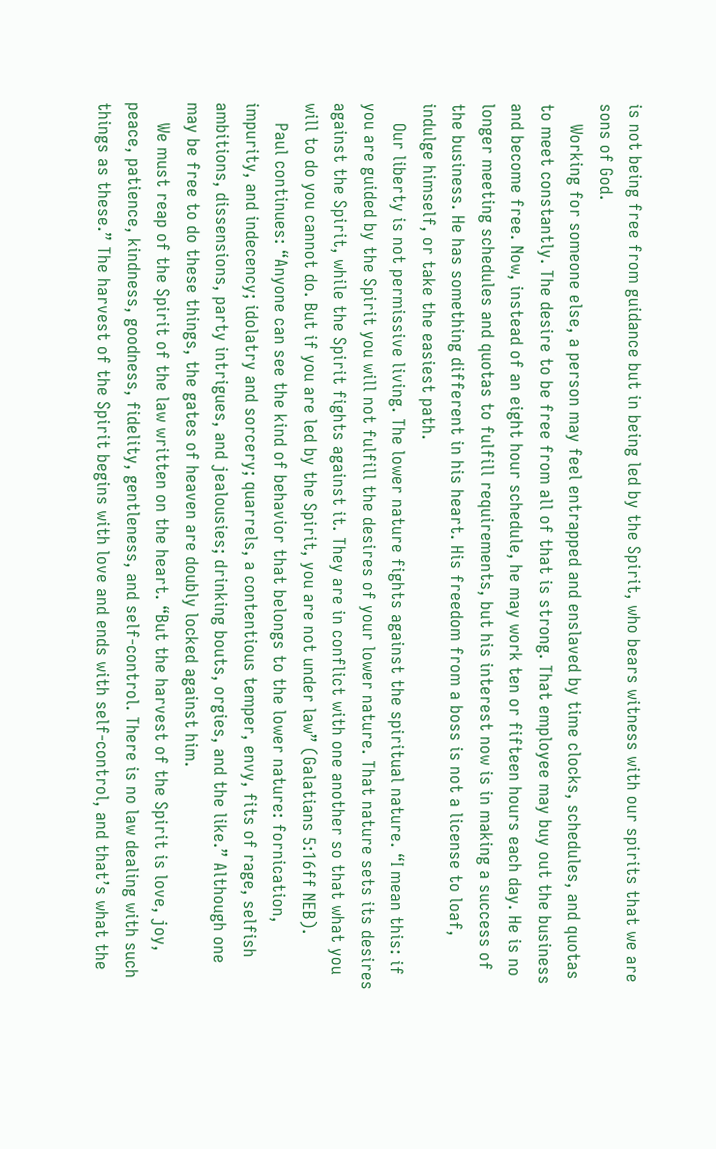is not being free from guidance but in being led by the Spirit, who bears witness with our spirits that we are sons of God.
    Working for someone else, a person may feel entrapped and enslaved by time clocks, schedules, and quotas to meet constantly. The desire to be free from all of that is strong. That employee may buy out the business and become free. Now, instead of an eight hour schedule, he may work ten or fifteen hours each day. He is no longer meeting schedules and quotas to fulfill requirements, but his interest now is in making a success of the business. He has something different in his heart. His freedom from a boss is not a license to loaf, indulge himself, or take the easiest path.
    Our liberty is not permissive living. The lower nature fights against the spiritual nature. “I mean this: if you are guided by the Spirit you will not fulfill the desires of your lower nature. That nature sets its desires against the Spirit, while the Spirit fights against it. They are in conflict with one another so that what you will to do you cannot do. But if you are led by the Spirit, you are not under law” (Galatians 5:16ff NEB).
    Paul continues: “Anyone can see the kind of behavior that belongs to the lower nature: fornication, impurity, and indecency; idolatry and sorcery; quarrels, a contentious temper, envy, fits of rage, selfish ambitions, dissensions, party intrigues, and jealousies; drinking bouts, orgies, and the like.” Although one may be free to do these things, the gates of heaven are doubly locked against him.
    We must reap of the Spirit of the law written on the heart. “But the harvest of the Spirit is love, joy, peace, patience, kindness, goodness, fidelity, gentleness, and self-control. There is no law dealing with such things as these.” The harvest of the Spirit begins with love and ends with self-control, and that’s what the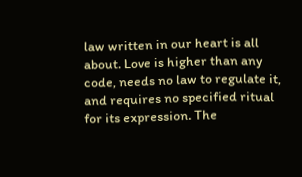law written in our heart is all about. Love is higher than any code, needs no law to regulate it, and requires no specified ritual for its expression. The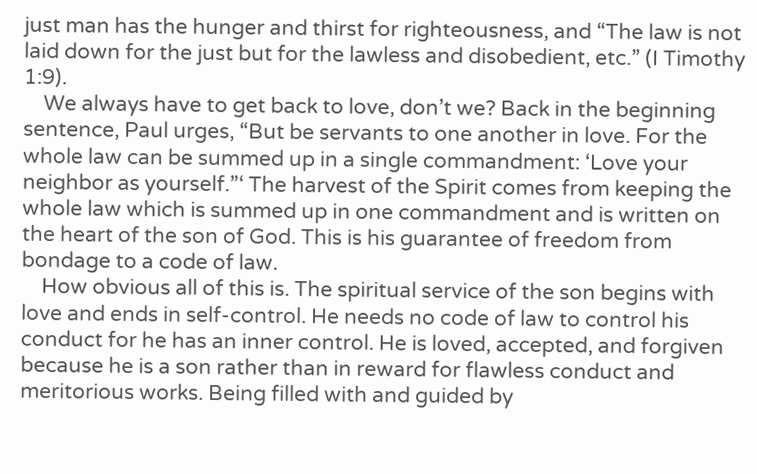just man has the hunger and thirst for righteousness, and “The law is not laid down for the just but for the lawless and disobedient, etc.” (I Timothy 1:9).
    We always have to get back to love, don’t we? Back in the beginning sentence, Paul urges, “But be servants to one another in love. For the whole law can be summed up in a single commandment: ‘Love your neighbor as yourself.”‘ The harvest of the Spirit comes from keeping the whole law which is summed up in one commandment and is written on the heart of the son of God. This is his guarantee of freedom from bondage to a code of law.
    How obvious all of this is. The spiritual service of the son begins with love and ends in self-control. He needs no code of law to control his conduct for he has an inner control. He is loved, accepted, and forgiven because he is a son rather than in reward for flawless conduct and meritorious works. Being filled with and guided by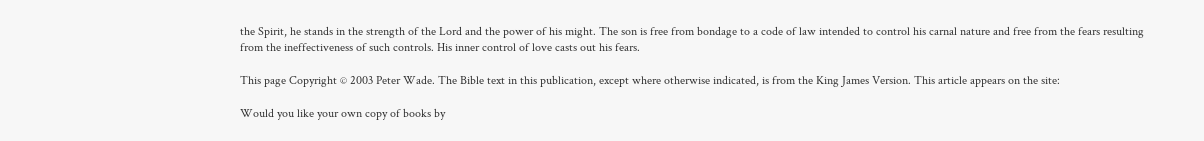the Spirit, he stands in the strength of the Lord and the power of his might. The son is free from bondage to a code of law intended to control his carnal nature and free from the fears resulting from the ineffectiveness of such controls. His inner control of love casts out his fears.

This page Copyright © 2003 Peter Wade. The Bible text in this publication, except where otherwise indicated, is from the King James Version. This article appears on the site:

Would you like your own copy of books by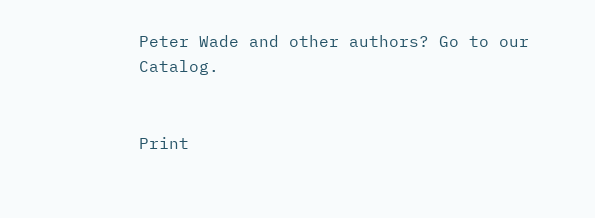Peter Wade and other authors? Go to our Catalog.


Print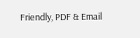Friendly, PDF & Email